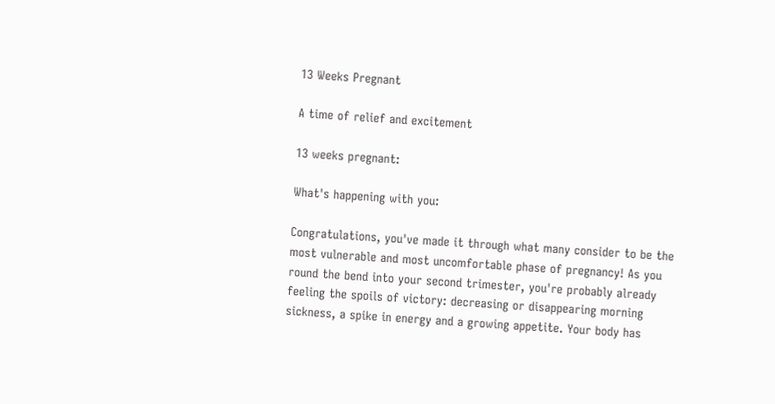13 Weeks Pregnant

A time of relief and excitement

13 weeks pregnant:

What's happening with you:

Congratulations, you've made it through what many consider to be the most vulnerable and most uncomfortable phase of pregnancy! As you round the bend into your second trimester, you're probably already feeling the spoils of victory: decreasing or disappearing morning sickness, a spike in energy and a growing appetite. Your body has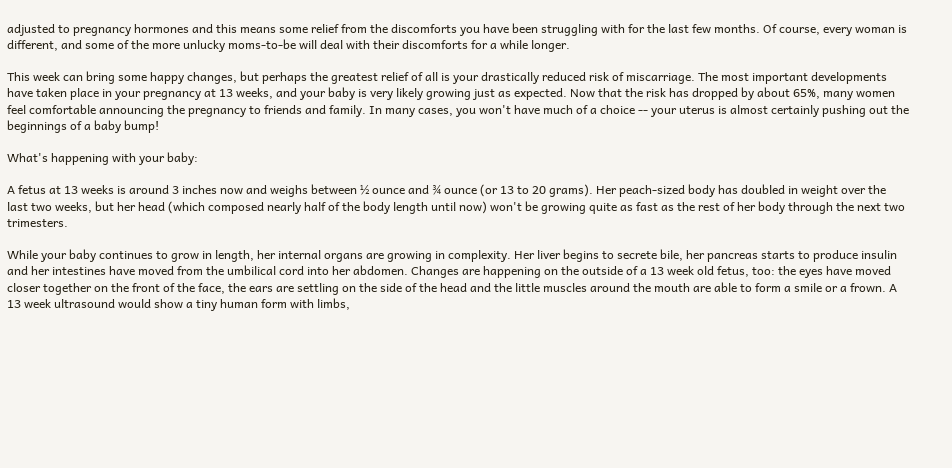adjusted to pregnancy hormones and this means some relief from the discomforts you have been struggling with for the last few months. Of course, every woman is different, and some of the more unlucky moms-to-be will deal with their discomforts for a while longer.

This week can bring some happy changes, but perhaps the greatest relief of all is your drastically reduced risk of miscarriage. The most important developments have taken place in your pregnancy at 13 weeks, and your baby is very likely growing just as expected. Now that the risk has dropped by about 65%, many women feel comfortable announcing the pregnancy to friends and family. In many cases, you won't have much of a choice -- your uterus is almost certainly pushing out the beginnings of a baby bump!

What's happening with your baby:

A fetus at 13 weeks is around 3 inches now and weighs between ½ ounce and ¾ ounce (or 13 to 20 grams). Her peach-sized body has doubled in weight over the last two weeks, but her head (which composed nearly half of the body length until now) won't be growing quite as fast as the rest of her body through the next two trimesters.

While your baby continues to grow in length, her internal organs are growing in complexity. Her liver begins to secrete bile, her pancreas starts to produce insulin and her intestines have moved from the umbilical cord into her abdomen. Changes are happening on the outside of a 13 week old fetus, too: the eyes have moved closer together on the front of the face, the ears are settling on the side of the head and the little muscles around the mouth are able to form a smile or a frown. A 13 week ultrasound would show a tiny human form with limbs,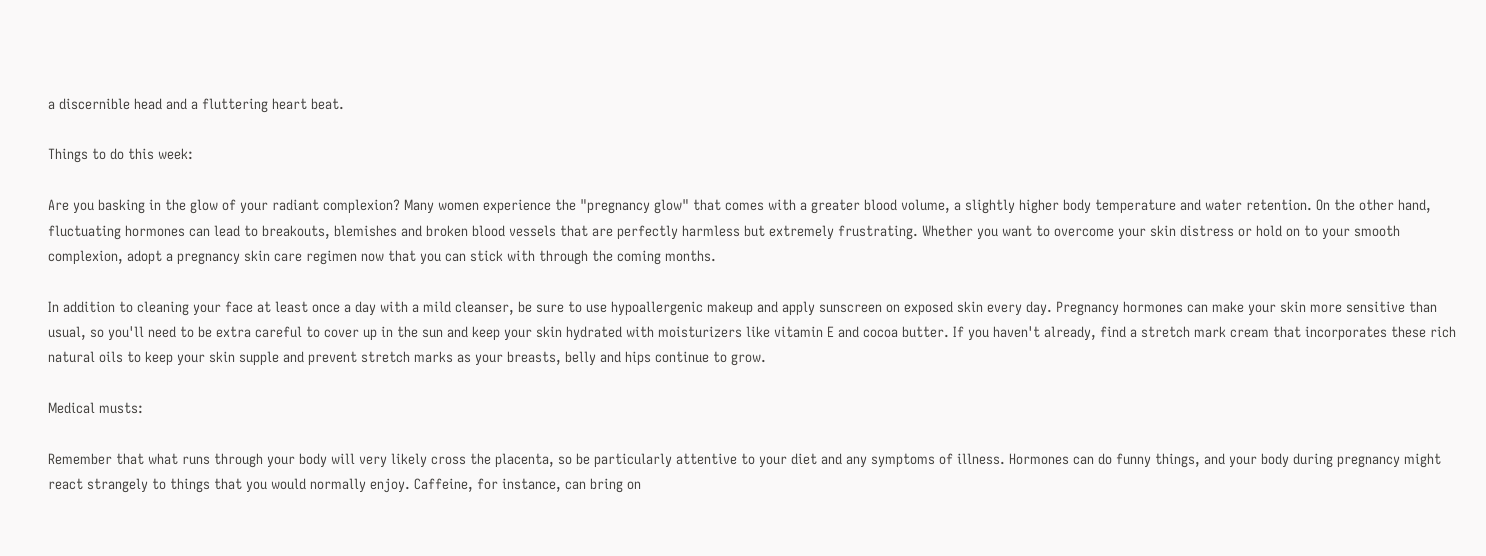a discernible head and a fluttering heart beat.

Things to do this week:

Are you basking in the glow of your radiant complexion? Many women experience the "pregnancy glow" that comes with a greater blood volume, a slightly higher body temperature and water retention. On the other hand, fluctuating hormones can lead to breakouts, blemishes and broken blood vessels that are perfectly harmless but extremely frustrating. Whether you want to overcome your skin distress or hold on to your smooth complexion, adopt a pregnancy skin care regimen now that you can stick with through the coming months.

In addition to cleaning your face at least once a day with a mild cleanser, be sure to use hypoallergenic makeup and apply sunscreen on exposed skin every day. Pregnancy hormones can make your skin more sensitive than usual, so you'll need to be extra careful to cover up in the sun and keep your skin hydrated with moisturizers like vitamin E and cocoa butter. If you haven't already, find a stretch mark cream that incorporates these rich natural oils to keep your skin supple and prevent stretch marks as your breasts, belly and hips continue to grow.

Medical musts:

Remember that what runs through your body will very likely cross the placenta, so be particularly attentive to your diet and any symptoms of illness. Hormones can do funny things, and your body during pregnancy might react strangely to things that you would normally enjoy. Caffeine, for instance, can bring on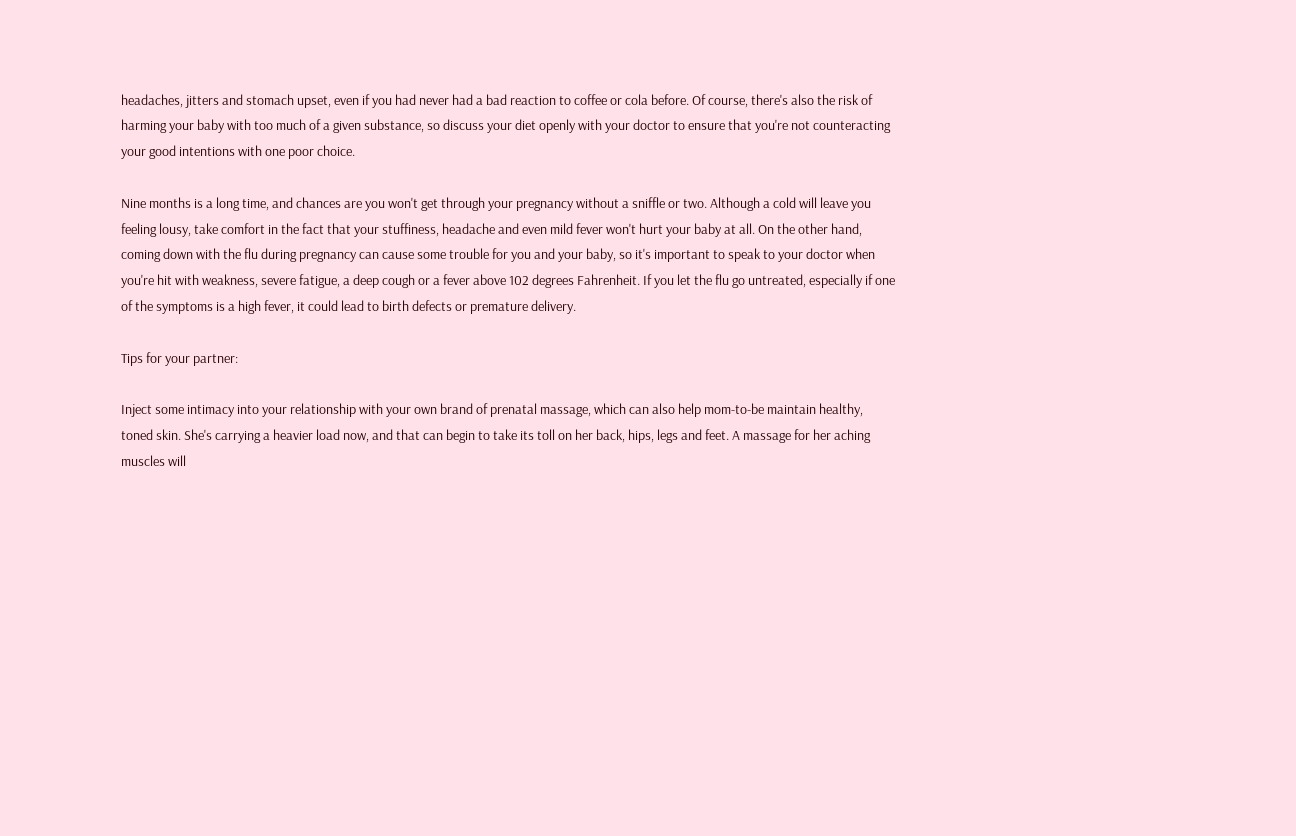headaches, jitters and stomach upset, even if you had never had a bad reaction to coffee or cola before. Of course, there's also the risk of harming your baby with too much of a given substance, so discuss your diet openly with your doctor to ensure that you're not counteracting your good intentions with one poor choice.

Nine months is a long time, and chances are you won't get through your pregnancy without a sniffle or two. Although a cold will leave you feeling lousy, take comfort in the fact that your stuffiness, headache and even mild fever won't hurt your baby at all. On the other hand, coming down with the flu during pregnancy can cause some trouble for you and your baby, so it's important to speak to your doctor when you're hit with weakness, severe fatigue, a deep cough or a fever above 102 degrees Fahrenheit. If you let the flu go untreated, especially if one of the symptoms is a high fever, it could lead to birth defects or premature delivery.

Tips for your partner:

Inject some intimacy into your relationship with your own brand of prenatal massage, which can also help mom-to-be maintain healthy, toned skin. She's carrying a heavier load now, and that can begin to take its toll on her back, hips, legs and feet. A massage for her aching muscles will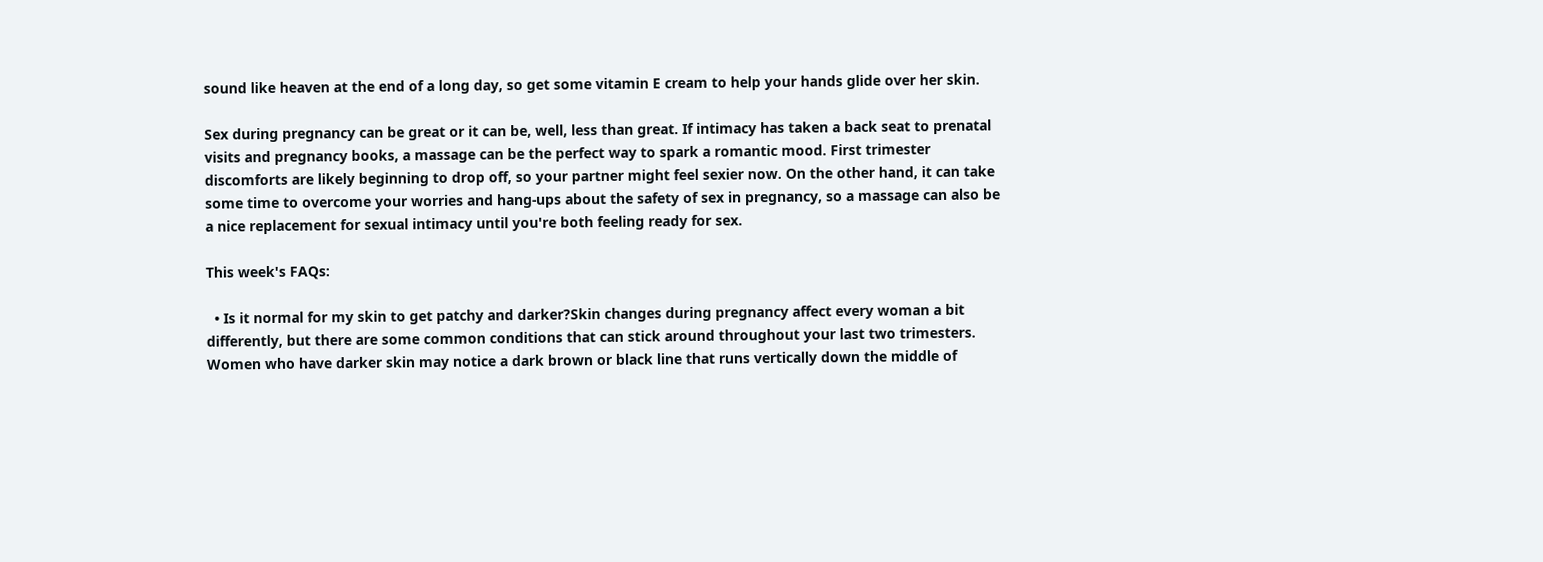sound like heaven at the end of a long day, so get some vitamin E cream to help your hands glide over her skin.

Sex during pregnancy can be great or it can be, well, less than great. If intimacy has taken a back seat to prenatal visits and pregnancy books, a massage can be the perfect way to spark a romantic mood. First trimester discomforts are likely beginning to drop off, so your partner might feel sexier now. On the other hand, it can take some time to overcome your worries and hang-ups about the safety of sex in pregnancy, so a massage can also be a nice replacement for sexual intimacy until you're both feeling ready for sex.

This week's FAQs:

  • Is it normal for my skin to get patchy and darker?Skin changes during pregnancy affect every woman a bit differently, but there are some common conditions that can stick around throughout your last two trimesters. Women who have darker skin may notice a dark brown or black line that runs vertically down the middle of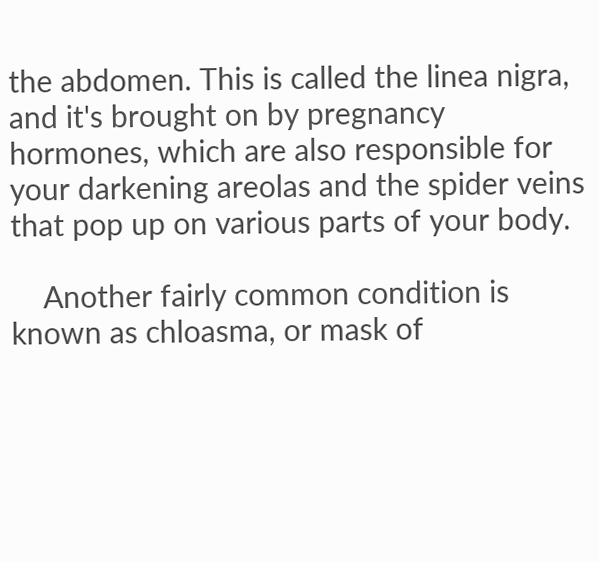the abdomen. This is called the linea nigra, and it's brought on by pregnancy hormones, which are also responsible for your darkening areolas and the spider veins that pop up on various parts of your body.

    Another fairly common condition is known as chloasma, or mask of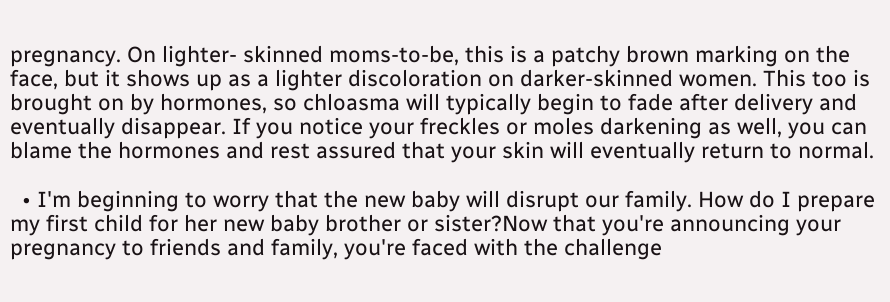pregnancy. On lighter- skinned moms-to-be, this is a patchy brown marking on the face, but it shows up as a lighter discoloration on darker-skinned women. This too is brought on by hormones, so chloasma will typically begin to fade after delivery and eventually disappear. If you notice your freckles or moles darkening as well, you can blame the hormones and rest assured that your skin will eventually return to normal.

  • I'm beginning to worry that the new baby will disrupt our family. How do I prepare my first child for her new baby brother or sister?Now that you're announcing your pregnancy to friends and family, you're faced with the challenge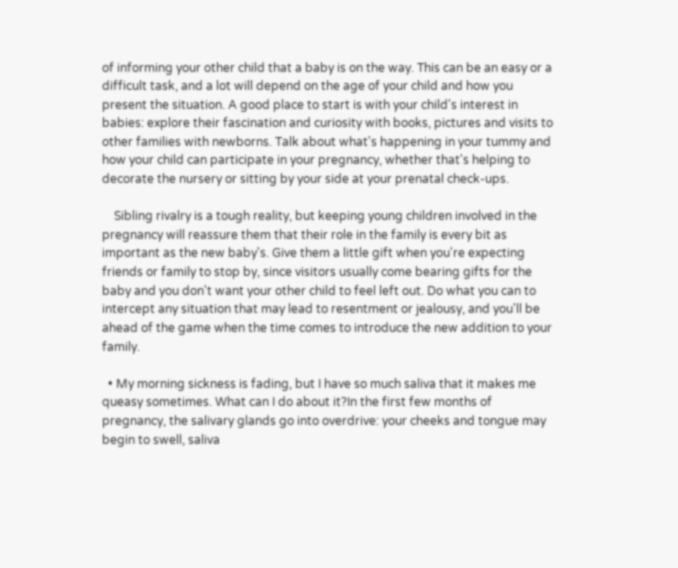of informing your other child that a baby is on the way. This can be an easy or a difficult task, and a lot will depend on the age of your child and how you present the situation. A good place to start is with your child's interest in babies: explore their fascination and curiosity with books, pictures and visits to other families with newborns. Talk about what's happening in your tummy and how your child can participate in your pregnancy, whether that's helping to decorate the nursery or sitting by your side at your prenatal check-ups.

    Sibling rivalry is a tough reality, but keeping young children involved in the pregnancy will reassure them that their role in the family is every bit as important as the new baby's. Give them a little gift when you're expecting friends or family to stop by, since visitors usually come bearing gifts for the baby and you don't want your other child to feel left out. Do what you can to intercept any situation that may lead to resentment or jealousy, and you'll be ahead of the game when the time comes to introduce the new addition to your family.

  • My morning sickness is fading, but I have so much saliva that it makes me queasy sometimes. What can I do about it?In the first few months of pregnancy, the salivary glands go into overdrive: your cheeks and tongue may begin to swell, saliva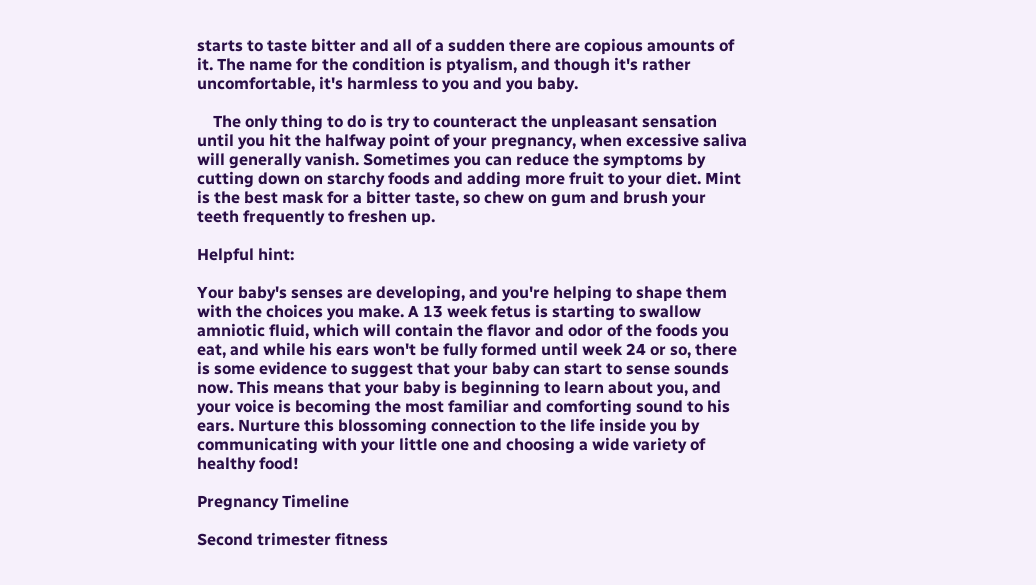starts to taste bitter and all of a sudden there are copious amounts of it. The name for the condition is ptyalism, and though it's rather uncomfortable, it's harmless to you and you baby.

    The only thing to do is try to counteract the unpleasant sensation until you hit the halfway point of your pregnancy, when excessive saliva will generally vanish. Sometimes you can reduce the symptoms by cutting down on starchy foods and adding more fruit to your diet. Mint is the best mask for a bitter taste, so chew on gum and brush your teeth frequently to freshen up.

Helpful hint:

Your baby's senses are developing, and you're helping to shape them with the choices you make. A 13 week fetus is starting to swallow amniotic fluid, which will contain the flavor and odor of the foods you eat, and while his ears won't be fully formed until week 24 or so, there is some evidence to suggest that your baby can start to sense sounds now. This means that your baby is beginning to learn about you, and your voice is becoming the most familiar and comforting sound to his ears. Nurture this blossoming connection to the life inside you by communicating with your little one and choosing a wide variety of healthy food!

Pregnancy Timeline

Second trimester fitness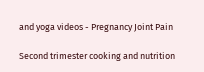and yoga videos - Pregnancy Joint Pain

Second trimester cooking and nutrition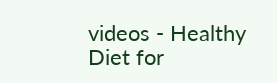videos - Healthy Diet for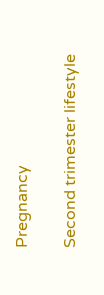Pregnancy

Second trimester lifestyle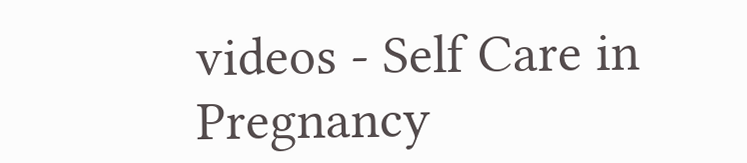videos - Self Care in Pregnancy